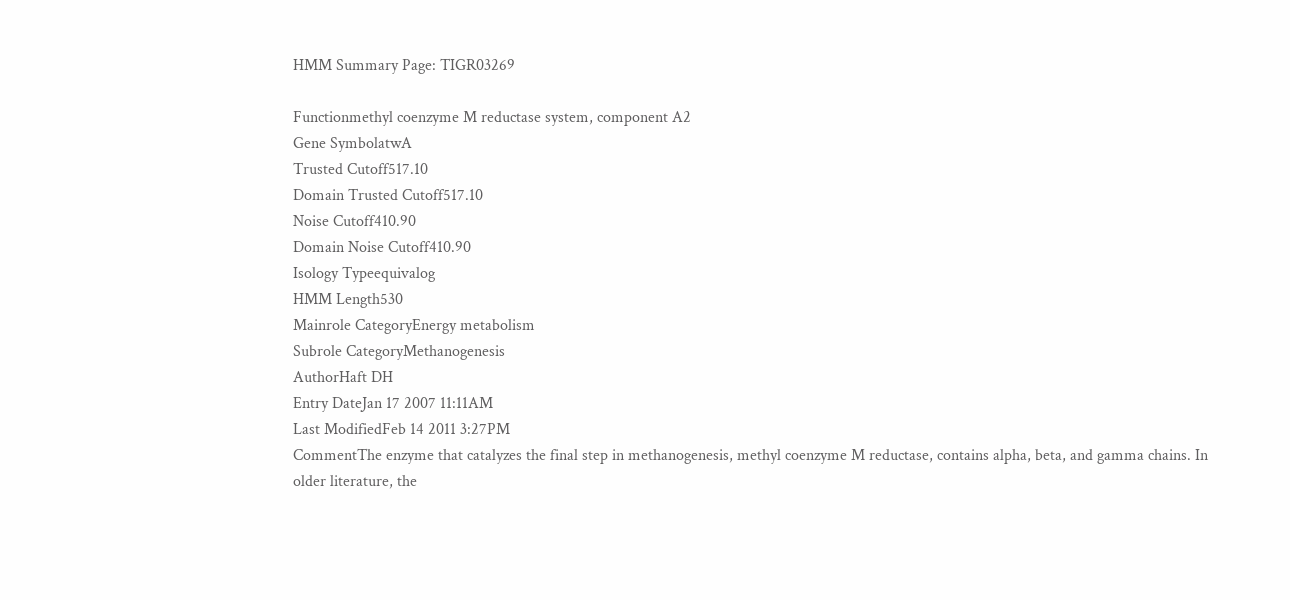HMM Summary Page: TIGR03269

Functionmethyl coenzyme M reductase system, component A2
Gene SymbolatwA
Trusted Cutoff517.10
Domain Trusted Cutoff517.10
Noise Cutoff410.90
Domain Noise Cutoff410.90
Isology Typeequivalog
HMM Length530
Mainrole CategoryEnergy metabolism
Subrole CategoryMethanogenesis
AuthorHaft DH
Entry DateJan 17 2007 11:11AM
Last ModifiedFeb 14 2011 3:27PM
CommentThe enzyme that catalyzes the final step in methanogenesis, methyl coenzyme M reductase, contains alpha, beta, and gamma chains. In older literature, the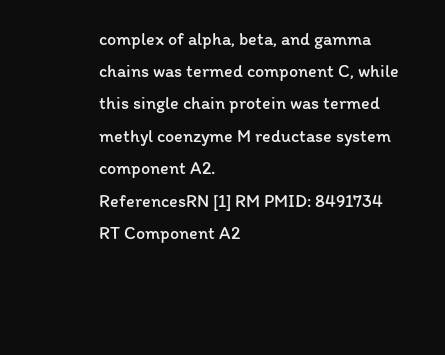complex of alpha, beta, and gamma chains was termed component C, while this single chain protein was termed methyl coenzyme M reductase system component A2.
ReferencesRN [1] RM PMID: 8491734 RT Component A2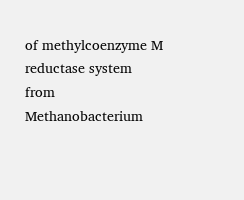of methylcoenzyme M reductase system from Methanobacterium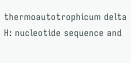thermoautotrophicum delta H: nucleotide sequence and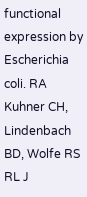functional expression by Escherichia coli. RA Kuhner CH, Lindenbach BD, Wolfe RS RL J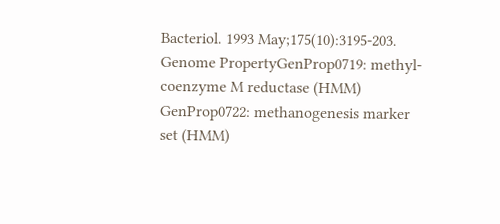Bacteriol. 1993 May;175(10):3195-203.
Genome PropertyGenProp0719: methyl-coenzyme M reductase (HMM)
GenProp0722: methanogenesis marker set (HMM)